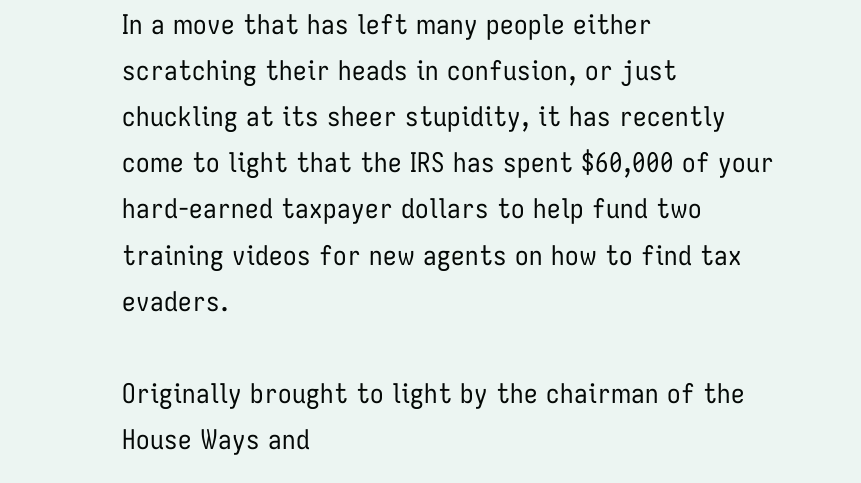In a move that has left many people either scratching their heads in confusion, or just chuckling at its sheer stupidity, it has recently come to light that the IRS has spent $60,000 of your hard-earned taxpayer dollars to help fund two training videos for new agents on how to find tax evaders.

Originally brought to light by the chairman of the House Ways and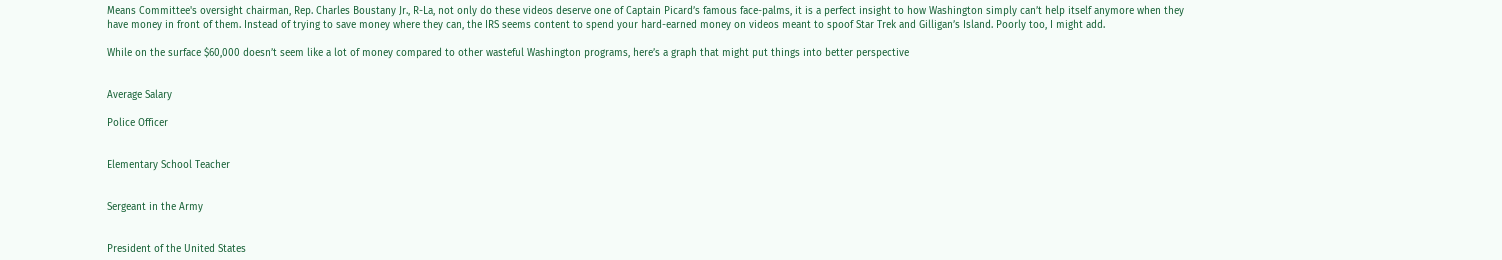Means Committee's oversight chairman, Rep. Charles Boustany Jr., R-La, not only do these videos deserve one of Captain Picard’s famous face-palms, it is a perfect insight to how Washington simply can’t help itself anymore when they have money in front of them. Instead of trying to save money where they can, the IRS seems content to spend your hard-earned money on videos meant to spoof Star Trek and Gilligan’s Island. Poorly too, I might add.

While on the surface $60,000 doesn’t seem like a lot of money compared to other wasteful Washington programs, here’s a graph that might put things into better perspective


Average Salary

Police Officer


Elementary School Teacher


Sergeant in the Army


President of the United States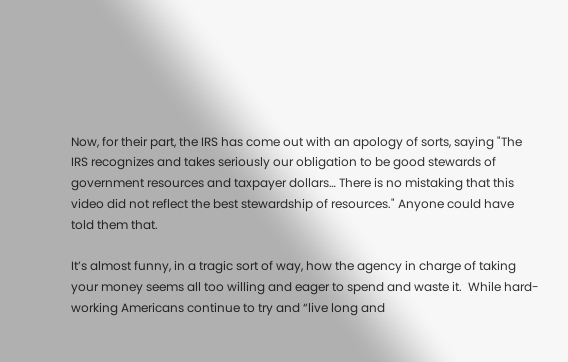Now, for their part, the IRS has come out with an apology of sorts, saying "The IRS recognizes and takes seriously our obligation to be good stewards of government resources and taxpayer dollars… There is no mistaking that this video did not reflect the best stewardship of resources." Anyone could have told them that.

It’s almost funny, in a tragic sort of way, how the agency in charge of taking your money seems all too willing and eager to spend and waste it.  While hard-working Americans continue to try and “live long and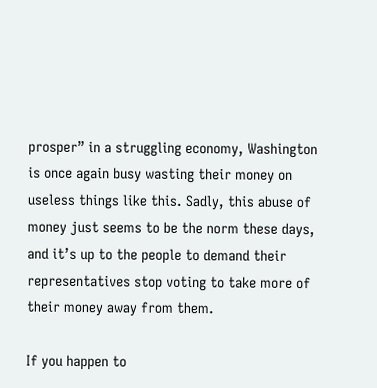prosper” in a struggling economy, Washington is once again busy wasting their money on useless things like this. Sadly, this abuse of money just seems to be the norm these days, and it’s up to the people to demand their representatives stop voting to take more of their money away from them.

If you happen to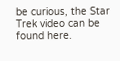be curious, the Star Trek video can be found here.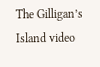The Gilligan’s Island video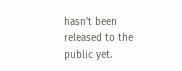hasn’t been released to the public yet.